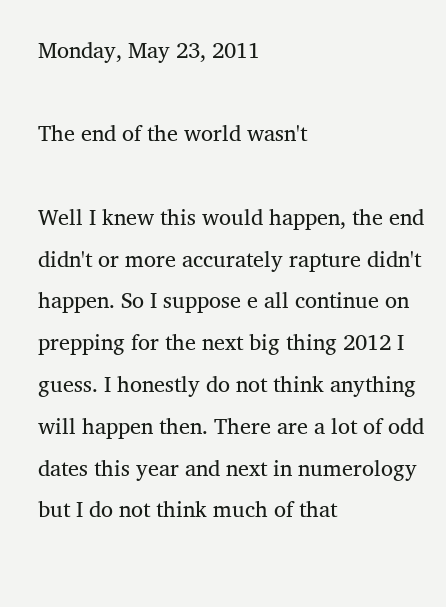Monday, May 23, 2011

The end of the world wasn't

Well I knew this would happen, the end didn't or more accurately rapture didn't happen. So I suppose e all continue on prepping for the next big thing 2012 I guess. I honestly do not think anything will happen then. There are a lot of odd dates this year and next in numerology but I do not think much of that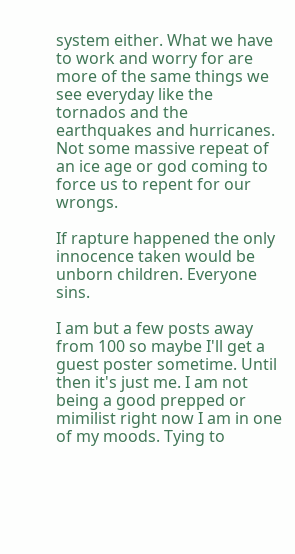system either. What we have to work and worry for are more of the same things we see everyday like the tornados and the earthquakes and hurricanes. Not some massive repeat of an ice age or god coming to force us to repent for our wrongs.

If rapture happened the only innocence taken would be unborn children. Everyone sins.

I am but a few posts away from 100 so maybe I'll get a guest poster sometime. Until then it's just me. I am not being a good prepped or mimilist right now I am in one of my moods. Tying to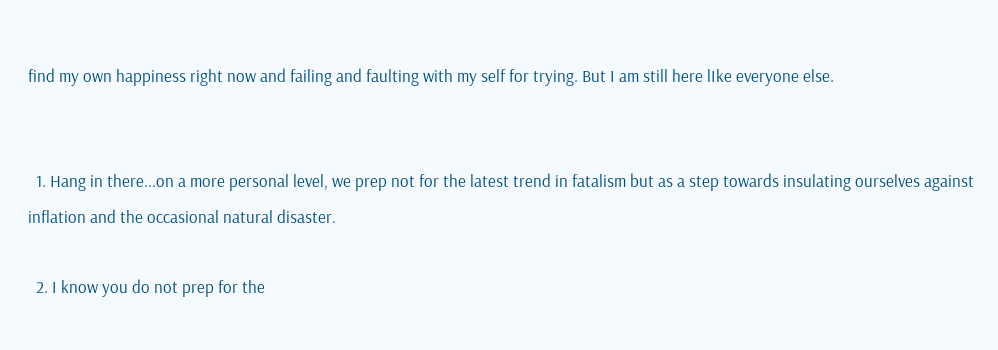find my own happiness right now and failing and faulting with my self for trying. But I am still here lIke everyone else.


  1. Hang in there...on a more personal level, we prep not for the latest trend in fatalism but as a step towards insulating ourselves against inflation and the occasional natural disaster.

  2. I know you do not prep for the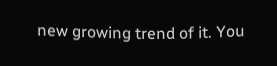new growing trend of it. You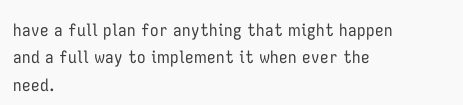have a full plan for anything that might happen and a full way to implement it when ever the need.